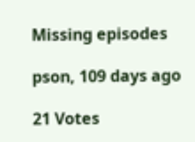Missing episodes

pson, 109 days ago

21 Votes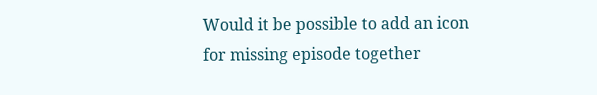Would it be possible to add an icon for missing episode together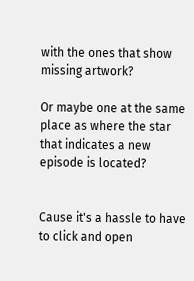with the ones that show missing artwork?

Or maybe one at the same place as where the star that indicates a new episode is located?


Cause it's a hassle to have to click and open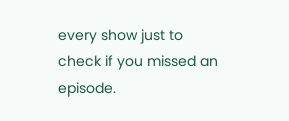every show just to check if you missed an episode.